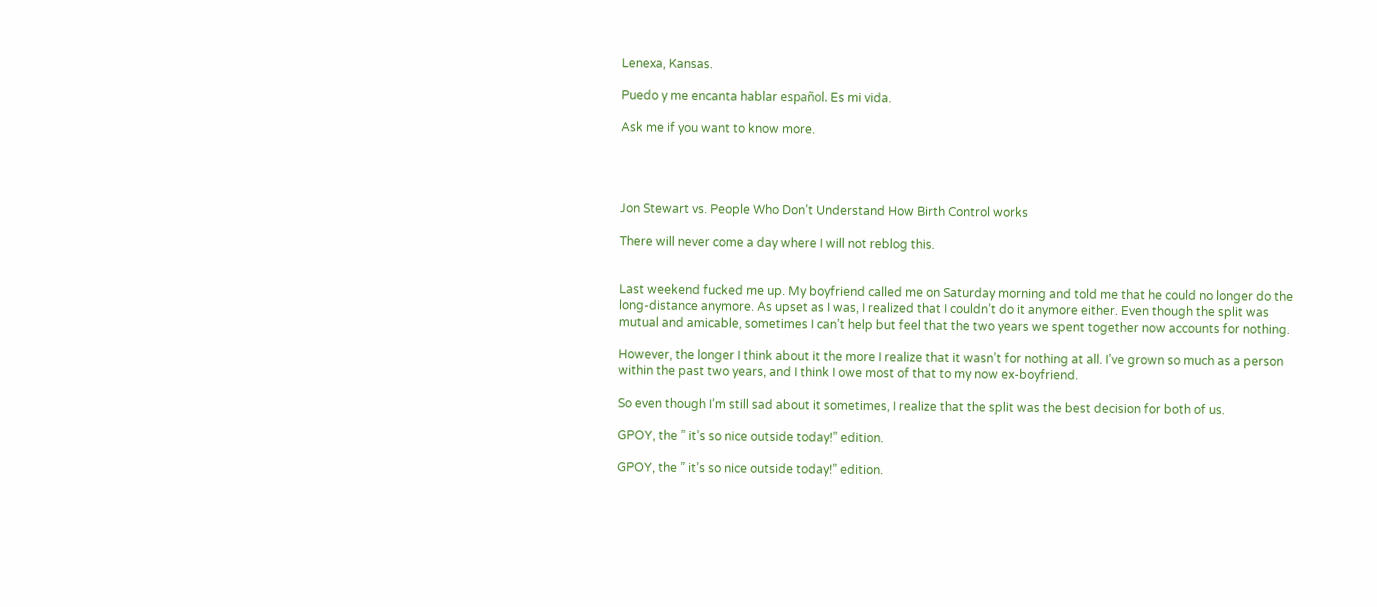Lenexa, Kansas.

Puedo y me encanta hablar español. Es mi vida.

Ask me if you want to know more.




Jon Stewart vs. People Who Don’t Understand How Birth Control works

There will never come a day where I will not reblog this.


Last weekend fucked me up. My boyfriend called me on Saturday morning and told me that he could no longer do the long-distance anymore. As upset as I was, I realized that I couldn’t do it anymore either. Even though the split was mutual and amicable, sometimes I can’t help but feel that the two years we spent together now accounts for nothing.

However, the longer I think about it the more I realize that it wasn’t for nothing at all. I’ve grown so much as a person within the past two years, and I think I owe most of that to my now ex-boyfriend.

So even though I’m still sad about it sometimes, I realize that the split was the best decision for both of us.

GPOY, the ” it’s so nice outside today!” edition.

GPOY, the ” it’s so nice outside today!” edition.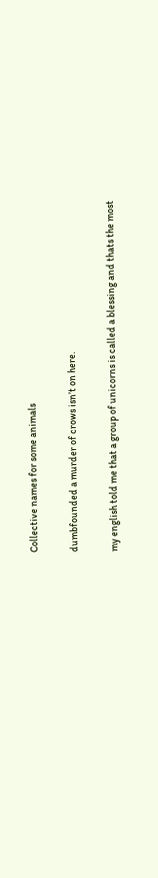Collective names for some animals

dumbfounded a murder of crows isn’t on here.

my english told me that a group of unicorns is called a blessing and thats the most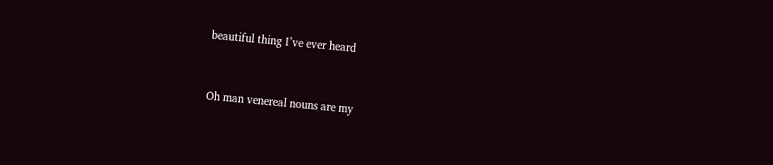beautiful thing I’ve ever heard


Oh man venereal nouns are my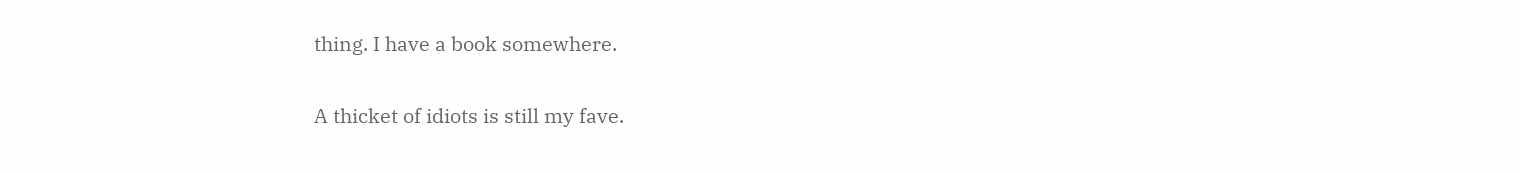thing. I have a book somewhere.

A thicket of idiots is still my fave.